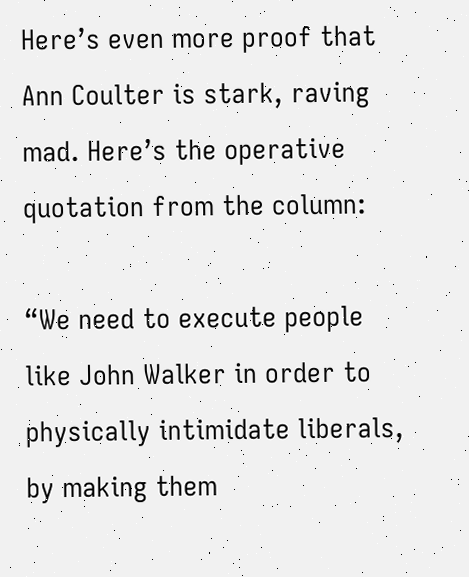Here’s even more proof that Ann Coulter is stark, raving mad. Here’s the operative quotation from the column:

“We need to execute people like John Walker in order to physically intimidate liberals, by making them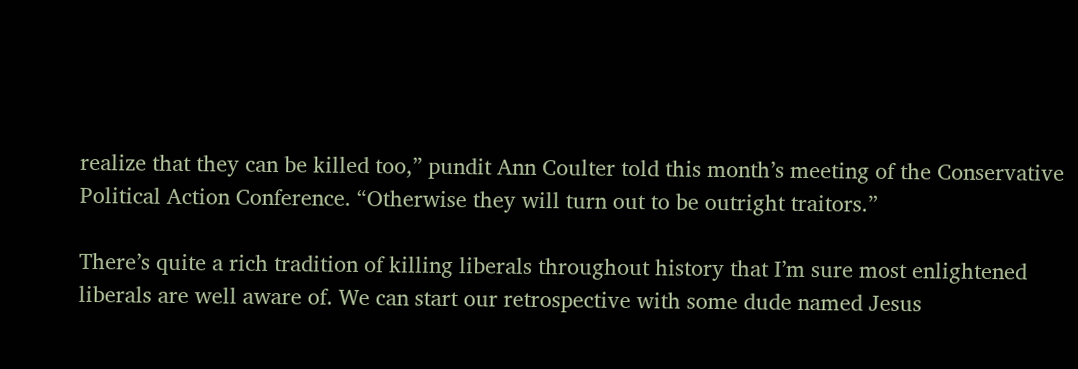realize that they can be killed too,” pundit Ann Coulter told this month’s meeting of the Conservative Political Action Conference. “Otherwise they will turn out to be outright traitors.”

There’s quite a rich tradition of killing liberals throughout history that I’m sure most enlightened liberals are well aware of. We can start our retrospective with some dude named Jesus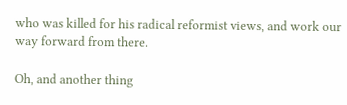who was killed for his radical reformist views, and work our way forward from there.

Oh, and another thing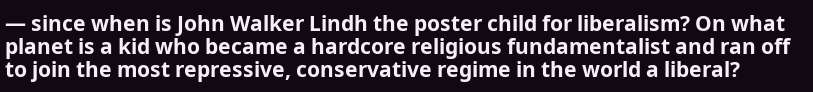— since when is John Walker Lindh the poster child for liberalism? On what planet is a kid who became a hardcore religious fundamentalist and ran off to join the most repressive, conservative regime in the world a liberal?